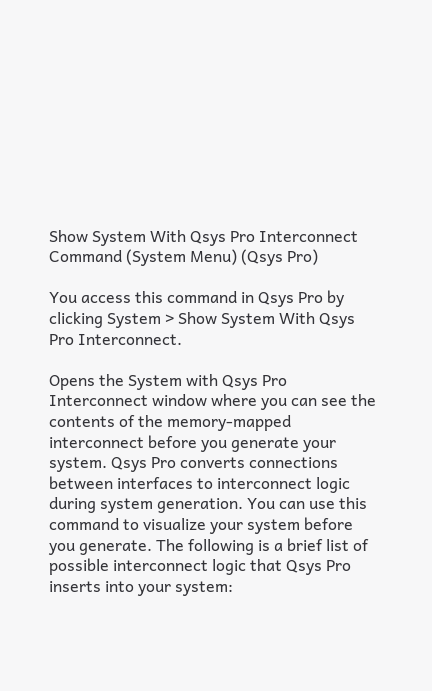Show System With Qsys Pro Interconnect Command (System Menu) (Qsys Pro)

You access this command in Qsys Pro by clicking System > Show System With Qsys Pro Interconnect.

Opens the System with Qsys Pro Interconnect window where you can see the contents of the memory-mapped interconnect before you generate your system. Qsys Pro converts connections between interfaces to interconnect logic during system generation. You can use this command to visualize your system before you generate. The following is a brief list of possible interconnect logic that Qsys Pro inserts into your system: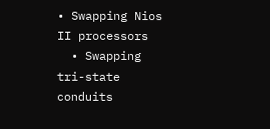• Swapping Nios II processors
  • Swapping tri-state conduits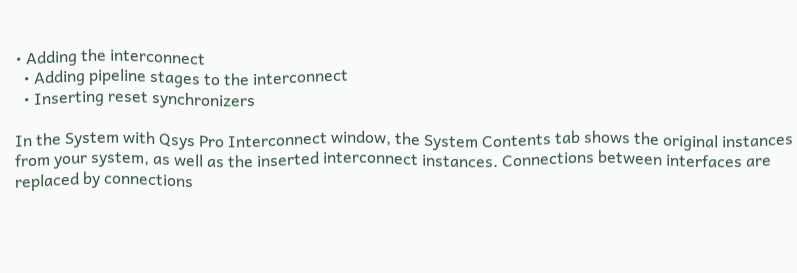• Adding the interconnect
  • Adding pipeline stages to the interconnect
  • Inserting reset synchronizers

In the System with Qsys Pro Interconnect window, the System Contents tab shows the original instances from your system, as well as the inserted interconnect instances. Connections between interfaces are replaced by connections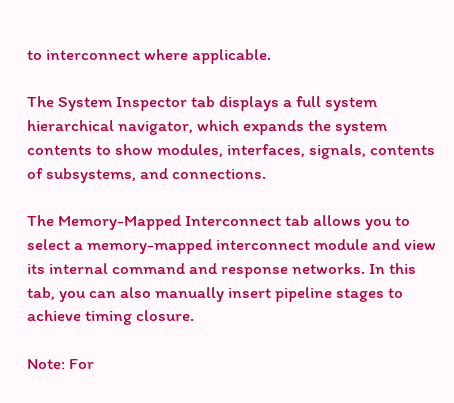to interconnect where applicable.

The System Inspector tab displays a full system hierarchical navigator, which expands the system contents to show modules, interfaces, signals, contents of subsystems, and connections.

The Memory-Mapped Interconnect tab allows you to select a memory-mapped interconnect module and view its internal command and response networks. In this tab, you can also manually insert pipeline stages to achieve timing closure.

Note: For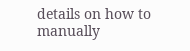details on how to manually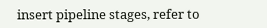insert pipeline stages, refer to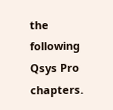the following Qsys Pro chapters.